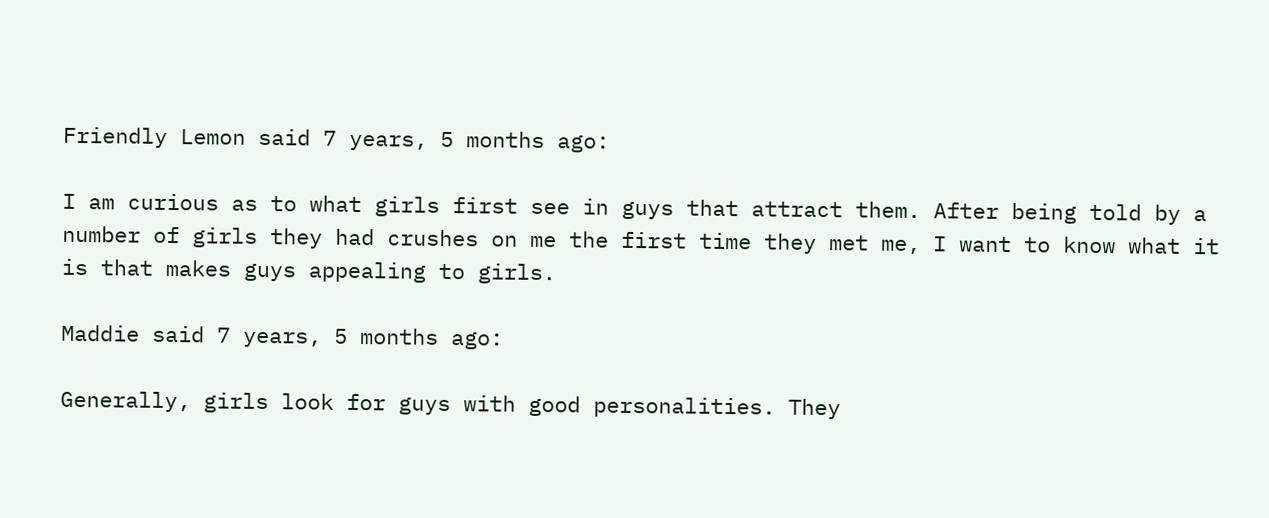Friendly Lemon said 7 years, 5 months ago:

I am curious as to what girls first see in guys that attract them. After being told by a number of girls they had crushes on me the first time they met me, I want to know what it is that makes guys appealing to girls.

Maddie said 7 years, 5 months ago:

Generally, girls look for guys with good personalities. They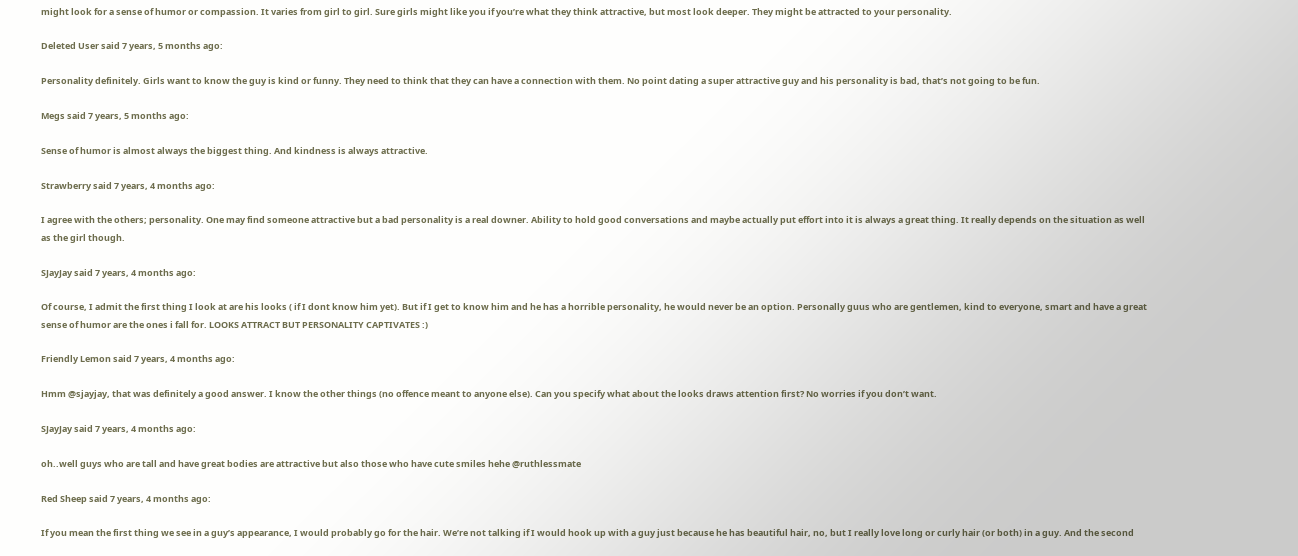might look for a sense of humor or compassion. It varies from girl to girl. Sure girls might like you if you’re what they think attractive, but most look deeper. They might be attracted to your personality.

Deleted User said 7 years, 5 months ago:

Personality definitely. Girls want to know the guy is kind or funny. They need to think that they can have a connection with them. No point dating a super attractive guy and his personality is bad, that’s not going to be fun.

Megs said 7 years, 5 months ago:

Sense of humor is almost always the biggest thing. And kindness is always attractive.

Strawberry said 7 years, 4 months ago:

I agree with the others; personality. One may find someone attractive but a bad personality is a real downer. Ability to hold good conversations and maybe actually put effort into it is always a great thing. It really depends on the situation as well as the girl though.

SJayJay said 7 years, 4 months ago:

Of course, I admit the first thing I look at are his looks ( if I dont know him yet). But if I get to know him and he has a horrible personality, he would never be an option. Personally guus who are gentlemen, kind to everyone, smart and have a great sense of humor are the ones i fall for. LOOKS ATTRACT BUT PERSONALITY CAPTIVATES :)

Friendly Lemon said 7 years, 4 months ago:

Hmm @sjayjay, that was definitely a good answer. I know the other things (no offence meant to anyone else). Can you specify what about the looks draws attention first? No worries if you don’t want.

SJayJay said 7 years, 4 months ago:

oh..well guys who are tall and have great bodies are attractive but also those who have cute smiles hehe @ruthlessmate

Red Sheep said 7 years, 4 months ago:

If you mean the first thing we see in a guy’s appearance, I would probably go for the hair. We’re not talking if I would hook up with a guy just because he has beautiful hair, no, but I really love long or curly hair (or both) in a guy. And the second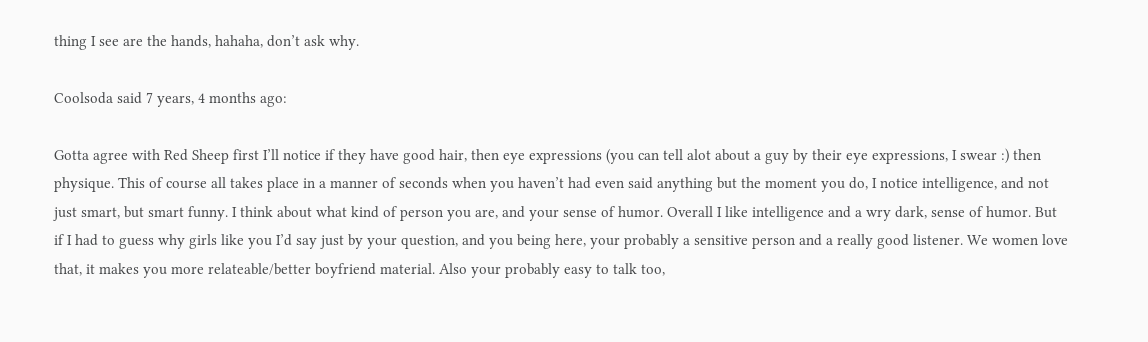thing I see are the hands, hahaha, don’t ask why.

Coolsoda said 7 years, 4 months ago:

Gotta agree with Red Sheep first I’ll notice if they have good hair, then eye expressions (you can tell alot about a guy by their eye expressions, I swear :) then physique. This of course all takes place in a manner of seconds when you haven’t had even said anything but the moment you do, I notice intelligence, and not just smart, but smart funny. I think about what kind of person you are, and your sense of humor. Overall I like intelligence and a wry dark, sense of humor. But if I had to guess why girls like you I’d say just by your question, and you being here, your probably a sensitive person and a really good listener. We women love that, it makes you more relateable/better boyfriend material. Also your probably easy to talk too,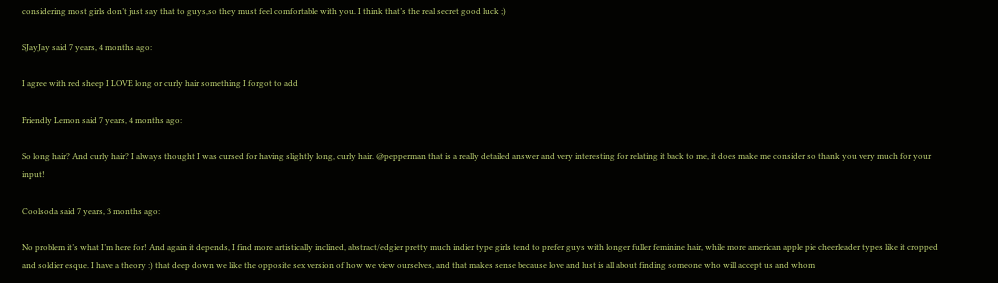considering most girls don’t just say that to guys,so they must feel comfortable with you. I think that’s the real secret good luck ;)

SJayJay said 7 years, 4 months ago:

I agree with red sheep I LOVE long or curly hair something I forgot to add

Friendly Lemon said 7 years, 4 months ago:

So long hair? And curly hair? I always thought I was cursed for having slightly long, curly hair. @pepperman that is a really detailed answer and very interesting for relating it back to me, it does make me consider so thank you very much for your input!

Coolsoda said 7 years, 3 months ago:

No problem it’s what I’m here for! And again it depends, I find more artistically inclined, abstract/edgier pretty much indier type girls tend to prefer guys with longer fuller feminine hair, while more american apple pie cheerleader types like it cropped and soldier esque. I have a theory :) that deep down we like the opposite sex version of how we view ourselves, and that makes sense because love and lust is all about finding someone who will accept us and whom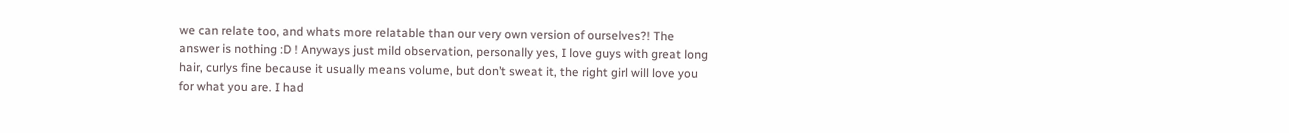we can relate too, and whats more relatable than our very own version of ourselves?! The answer is nothing :D ! Anyways just mild observation, personally yes, I love guys with great long hair, curlys fine because it usually means volume, but don’t sweat it, the right girl will love you for what you are. I had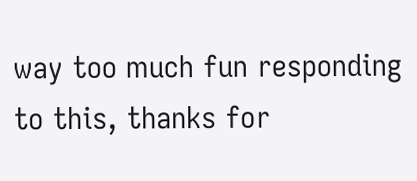way too much fun responding to this, thanks for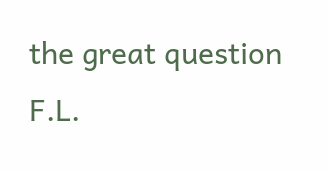the great question F.L.